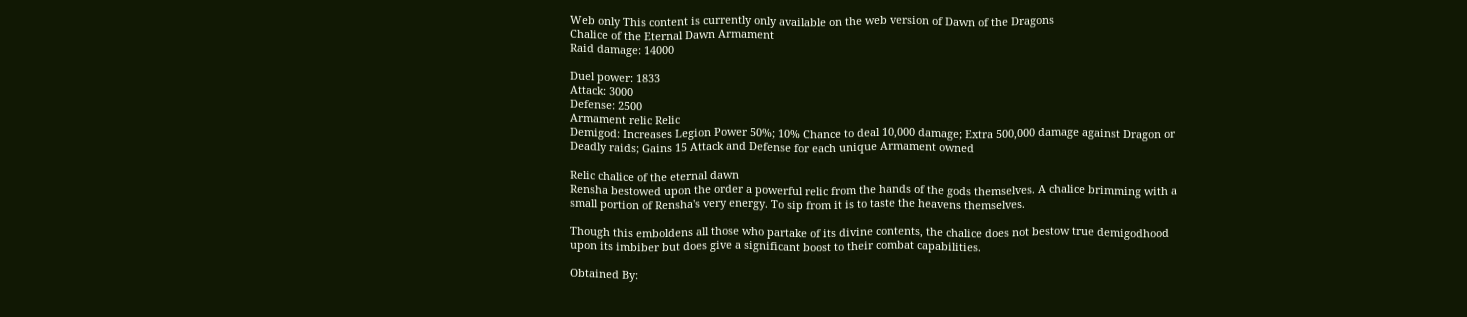Web only This content is currently only available on the web version of Dawn of the Dragons
Chalice of the Eternal Dawn Armament
Raid damage: 14000

Duel power: 1833
Attack: 3000
Defense: 2500
Armament relic Relic
Demigod: Increases Legion Power 50%; 10% Chance to deal 10,000 damage; Extra 500,000 damage against Dragon or Deadly raids; Gains 15 Attack and Defense for each unique Armament owned

Relic chalice of the eternal dawn
Rensha bestowed upon the order a powerful relic from the hands of the gods themselves. A chalice brimming with a small portion of Rensha's very energy. To sip from it is to taste the heavens themselves.

Though this emboldens all those who partake of its divine contents, the chalice does not bestow true demigodhood upon its imbiber but does give a significant boost to their combat capabilities.

Obtained By: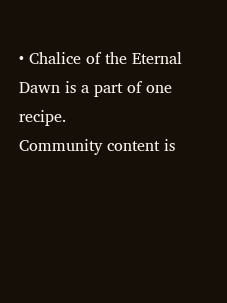• Chalice of the Eternal Dawn is a part of one recipe.
Community content is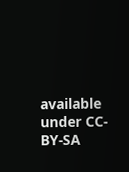available under CC-BY-SA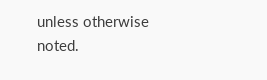unless otherwise noted.